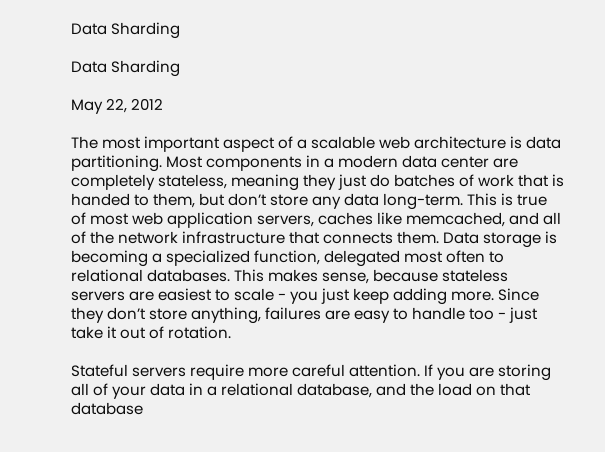Data Sharding

Data Sharding

May 22, 2012

The most important aspect of a scalable web architecture is data partitioning. Most components in a modern data center are completely stateless, meaning they just do batches of work that is handed to them, but don’t store any data long-term. This is true of most web application servers, caches like memcached, and all of the network infrastructure that connects them. Data storage is becoming a specialized function, delegated most often to relational databases. This makes sense, because stateless servers are easiest to scale - you just keep adding more. Since they don’t store anything, failures are easy to handle too - just take it out of rotation.

Stateful servers require more careful attention. If you are storing all of your data in a relational database, and the load on that database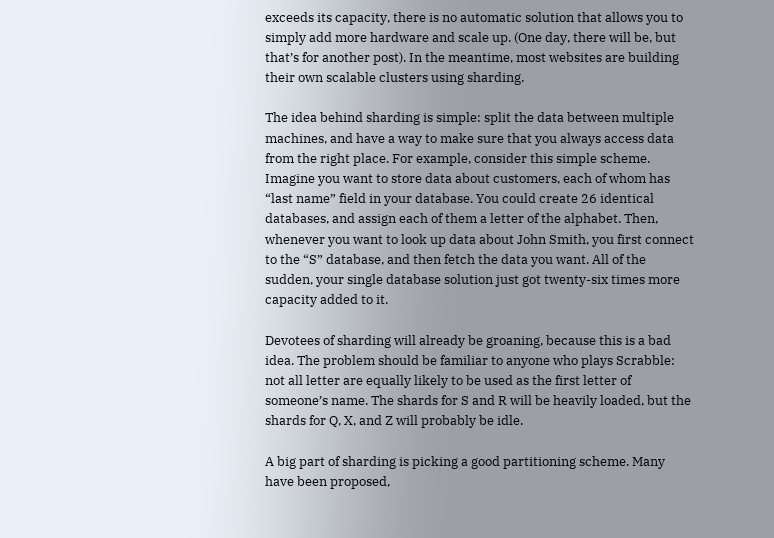exceeds its capacity, there is no automatic solution that allows you to simply add more hardware and scale up. (One day, there will be, but that’s for another post). In the meantime, most websites are building their own scalable clusters using sharding.

The idea behind sharding is simple: split the data between multiple machines, and have a way to make sure that you always access data from the right place. For example, consider this simple scheme. Imagine you want to store data about customers, each of whom has “last name” field in your database. You could create 26 identical databases, and assign each of them a letter of the alphabet. Then, whenever you want to look up data about John Smith, you first connect to the “S” database, and then fetch the data you want. All of the sudden, your single database solution just got twenty-six times more capacity added to it.

Devotees of sharding will already be groaning, because this is a bad idea. The problem should be familiar to anyone who plays Scrabble: not all letter are equally likely to be used as the first letter of someone’s name. The shards for S and R will be heavily loaded, but the shards for Q, X, and Z will probably be idle.

A big part of sharding is picking a good partitioning scheme. Many have been proposed,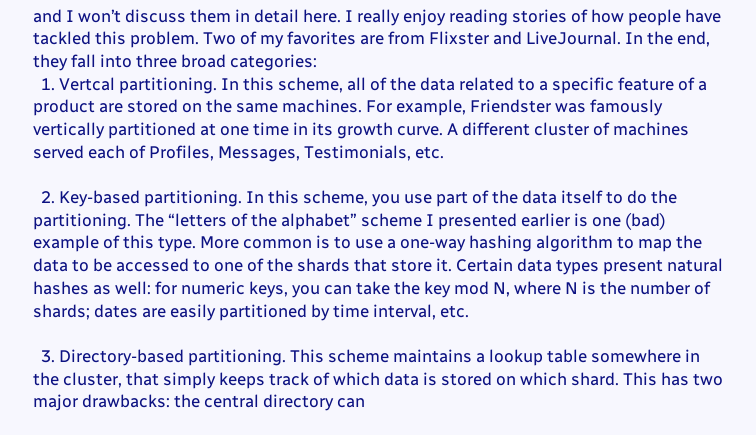and I won’t discuss them in detail here. I really enjoy reading stories of how people have tackled this problem. Two of my favorites are from Flixster and LiveJournal. In the end, they fall into three broad categories:
  1. Vertcal partitioning. In this scheme, all of the data related to a specific feature of a product are stored on the same machines. For example, Friendster was famously vertically partitioned at one time in its growth curve. A different cluster of machines served each of Profiles, Messages, Testimonials, etc.

  2. Key-based partitioning. In this scheme, you use part of the data itself to do the partitioning. The “letters of the alphabet” scheme I presented earlier is one (bad) example of this type. More common is to use a one-way hashing algorithm to map the data to be accessed to one of the shards that store it. Certain data types present natural hashes as well: for numeric keys, you can take the key mod N, where N is the number of shards; dates are easily partitioned by time interval, etc.

  3. Directory-based partitioning. This scheme maintains a lookup table somewhere in the cluster, that simply keeps track of which data is stored on which shard. This has two major drawbacks: the central directory can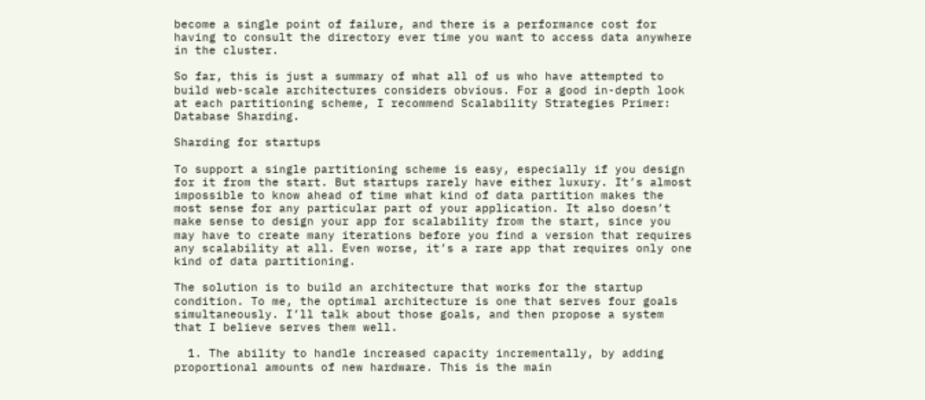become a single point of failure, and there is a performance cost for having to consult the directory ever time you want to access data anywhere in the cluster.

So far, this is just a summary of what all of us who have attempted to build web-scale architectures considers obvious. For a good in-depth look at each partitioning scheme, I recommend Scalability Strategies Primer: Database Sharding.

Sharding for startups

To support a single partitioning scheme is easy, especially if you design for it from the start. But startups rarely have either luxury. It’s almost impossible to know ahead of time what kind of data partition makes the most sense for any particular part of your application. It also doesn’t make sense to design your app for scalability from the start, since you may have to create many iterations before you find a version that requires any scalability at all. Even worse, it’s a rare app that requires only one kind of data partitioning.

The solution is to build an architecture that works for the startup condition. To me, the optimal architecture is one that serves four goals simultaneously. I’ll talk about those goals, and then propose a system that I believe serves them well.

  1. The ability to handle increased capacity incrementally, by adding proportional amounts of new hardware. This is the main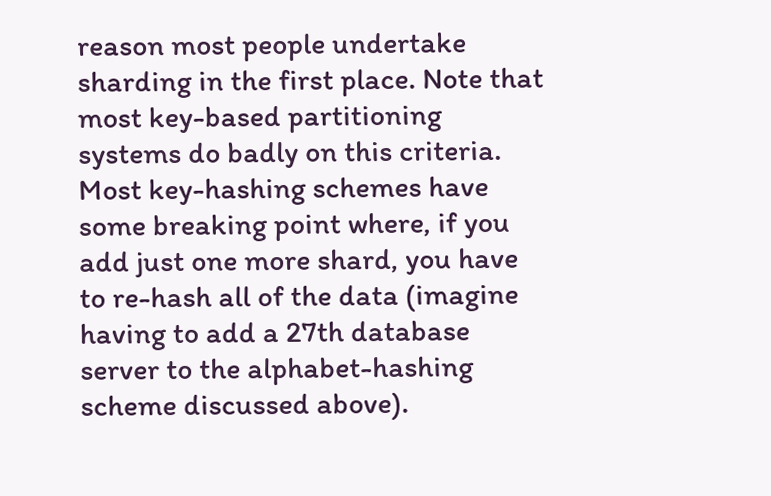reason most people undertake sharding in the first place. Note that most key-based partitioning systems do badly on this criteria. Most key-hashing schemes have some breaking point where, if you add just one more shard, you have to re-hash all of the data (imagine having to add a 27th database server to the alphabet-hashing scheme discussed above).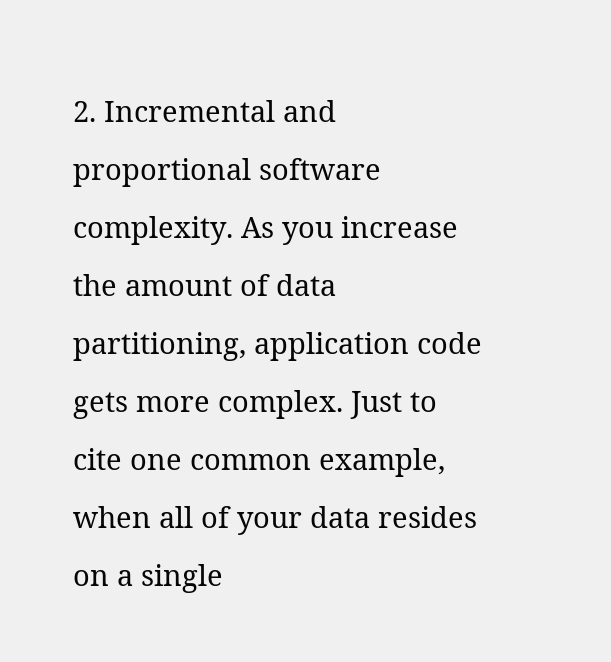2. Incremental and proportional software complexity. As you increase the amount of data partitioning, application code gets more complex. Just to cite one common example, when all of your data resides on a single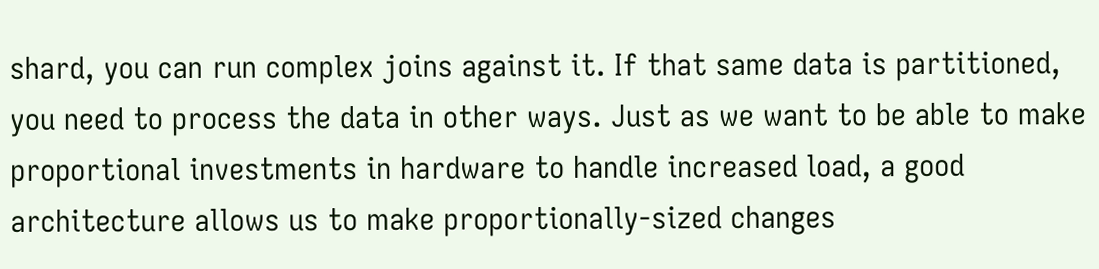shard, you can run complex joins against it. If that same data is partitioned, you need to process the data in other ways. Just as we want to be able to make proportional investments in hardware to handle increased load, a good architecture allows us to make proportionally-sized changes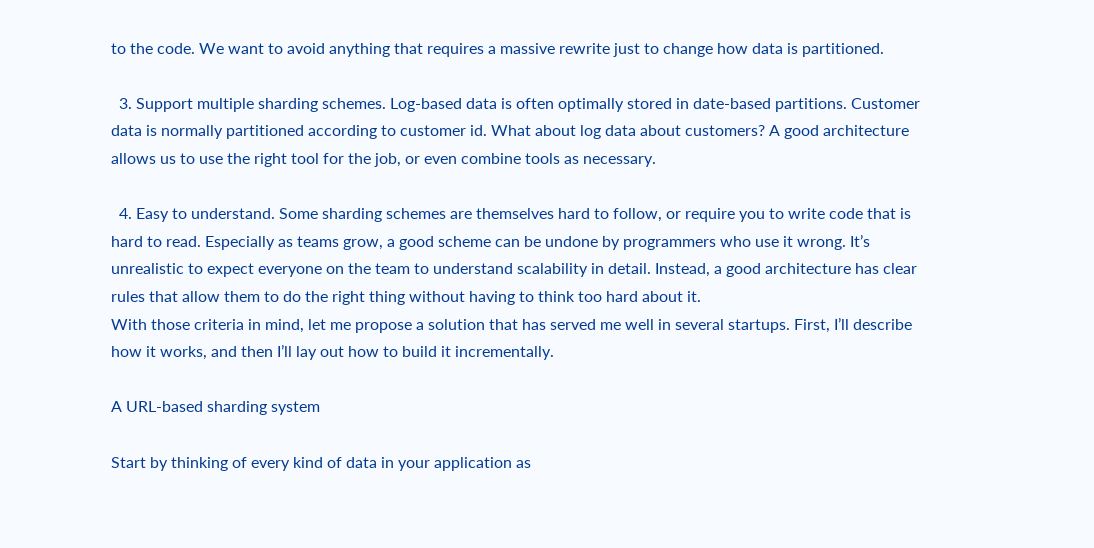to the code. We want to avoid anything that requires a massive rewrite just to change how data is partitioned.

  3. Support multiple sharding schemes. Log-based data is often optimally stored in date-based partitions. Customer data is normally partitioned according to customer id. What about log data about customers? A good architecture allows us to use the right tool for the job, or even combine tools as necessary.

  4. Easy to understand. Some sharding schemes are themselves hard to follow, or require you to write code that is hard to read. Especially as teams grow, a good scheme can be undone by programmers who use it wrong. It’s unrealistic to expect everyone on the team to understand scalability in detail. Instead, a good architecture has clear rules that allow them to do the right thing without having to think too hard about it.
With those criteria in mind, let me propose a solution that has served me well in several startups. First, I’ll describe how it works, and then I’ll lay out how to build it incrementally.

A URL-based sharding system

Start by thinking of every kind of data in your application as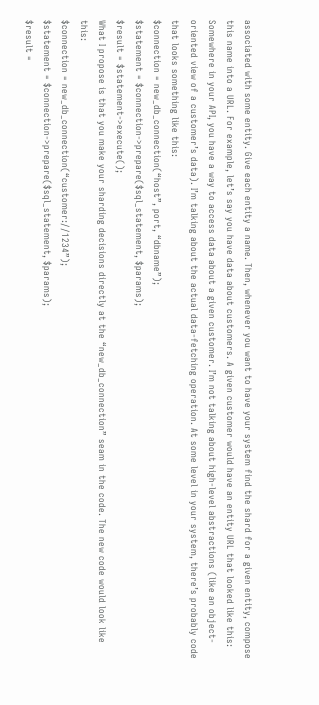associated with some entity. Give each entity a name. Then, whenever you want to have your system find the shard for a given entity, compose this name into a URL. For example, let’s say you have data about customers. A given customer would have an entity URL that looked like this:
Somewhere in your API, you have a way to access data about a given customer. I’m not talking about high-level abstractions (like an object-oriented view of a customer’s data). I’m talking about the actual data-fetching operation. At some level in your system, there’s probably code that looks something like this:
$connection = new_db_connection(“host”, port, “dbname”);
$statement = $connection->prepare($sql_statement, $params);
$result = $statement->execute();
What I propose is that you make your sharding decisions directly at the “new_db_connection” seam in the code. The new code would look like this:
$connection = new_db_connection(“customer://1234”);
$statement = $connection->prepare($sql_statement, $params);
$result =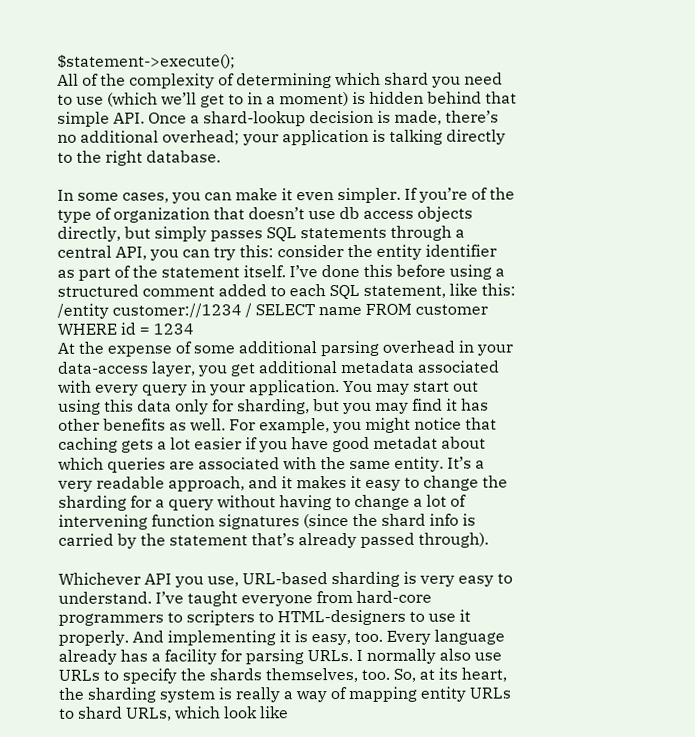$statement->execute();
All of the complexity of determining which shard you need to use (which we’ll get to in a moment) is hidden behind that simple API. Once a shard-lookup decision is made, there’s no additional overhead; your application is talking directly to the right database.

In some cases, you can make it even simpler. If you’re of the type of organization that doesn’t use db access objects directly, but simply passes SQL statements through a central API, you can try this: consider the entity identifier as part of the statement itself. I’ve done this before using a structured comment added to each SQL statement, like this:
/entity customer://1234 / SELECT name FROM customer WHERE id = 1234
At the expense of some additional parsing overhead in your data-access layer, you get additional metadata associated with every query in your application. You may start out using this data only for sharding, but you may find it has other benefits as well. For example, you might notice that caching gets a lot easier if you have good metadat about which queries are associated with the same entity. It’s a very readable approach, and it makes it easy to change the sharding for a query without having to change a lot of intervening function signatures (since the shard info is carried by the statement that’s already passed through).

Whichever API you use, URL-based sharding is very easy to understand. I’ve taught everyone from hard-core programmers to scripters to HTML-designers to use it properly. And implementing it is easy, too. Every language already has a facility for parsing URLs. I normally also use URLs to specify the shards themselves, too. So, at its heart, the sharding system is really a way of mapping entity URLs to shard URLs, which look like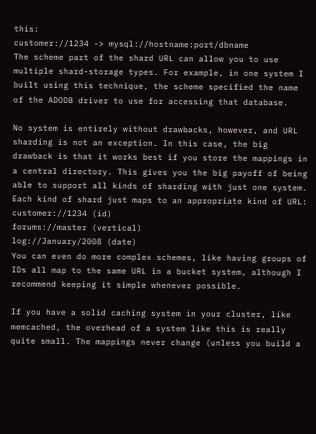this:
customer://1234 -> mysql://hostname:port/dbname
The scheme part of the shard URL can allow you to use multiple shard-storage types. For example, in one system I built using this technique, the scheme specified the name of the ADODB driver to use for accessing that database.

No system is entirely without drawbacks, however, and URL sharding is not an exception. In this case, the big drawback is that it works best if you store the mappings in a central directory. This gives you the big payoff of being able to support all kinds of sharding with just one system. Each kind of shard just maps to an appropriate kind of URL:
customer://1234 (id)
forums://master (vertical)
log://January/2008 (date)
You can even do more complex schemes, like having groups of IDs all map to the same URL in a bucket system, although I recommend keeping it simple whenever possible.

If you have a solid caching system in your cluster, like memcached, the overhead of a system like this is really quite small. The mappings never change (unless you build a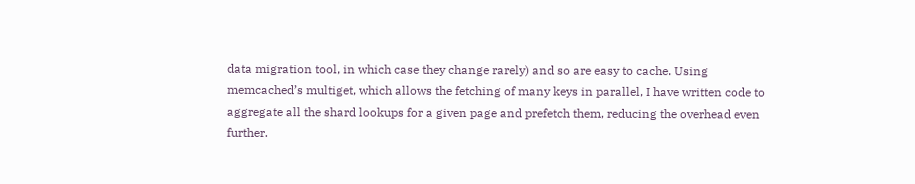data migration tool, in which case they change rarely) and so are easy to cache. Using memcached’s multiget, which allows the fetching of many keys in parallel, I have written code to aggregate all the shard lookups for a given page and prefetch them, reducing the overhead even further.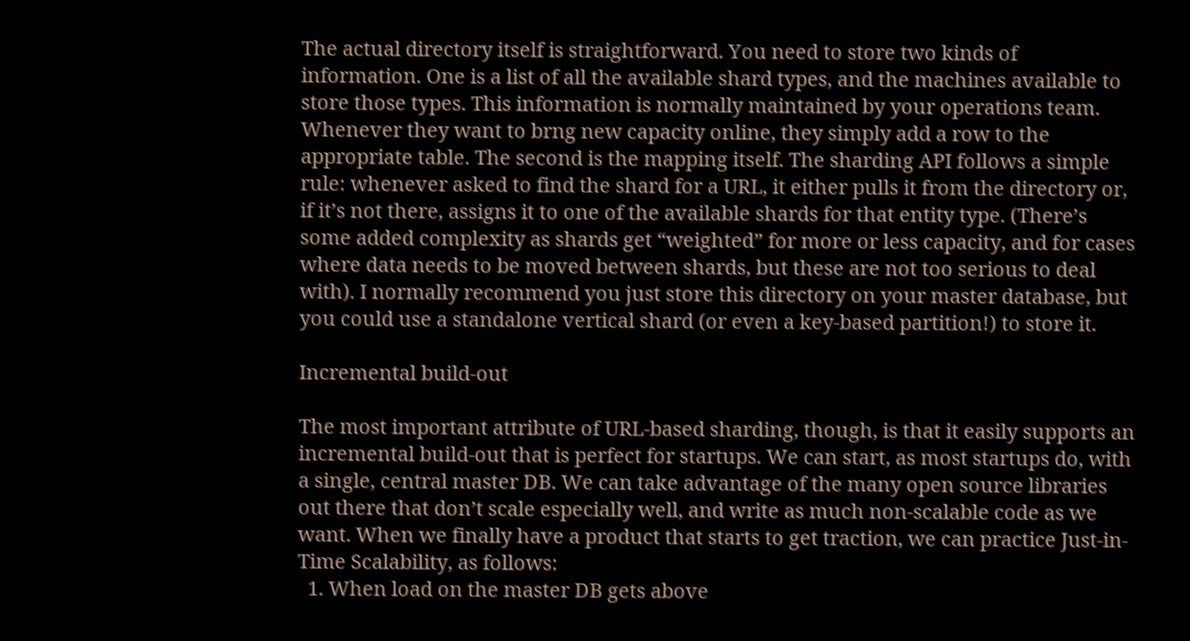The actual directory itself is straightforward. You need to store two kinds of information. One is a list of all the available shard types, and the machines available to store those types. This information is normally maintained by your operations team. Whenever they want to brng new capacity online, they simply add a row to the appropriate table. The second is the mapping itself. The sharding API follows a simple rule: whenever asked to find the shard for a URL, it either pulls it from the directory or, if it’s not there, assigns it to one of the available shards for that entity type. (There’s some added complexity as shards get “weighted” for more or less capacity, and for cases where data needs to be moved between shards, but these are not too serious to deal with). I normally recommend you just store this directory on your master database, but you could use a standalone vertical shard (or even a key-based partition!) to store it.

Incremental build-out

The most important attribute of URL-based sharding, though, is that it easily supports an incremental build-out that is perfect for startups. We can start, as most startups do, with a single, central master DB. We can take advantage of the many open source libraries out there that don’t scale especially well, and write as much non-scalable code as we want. When we finally have a product that starts to get traction, we can practice Just-in-Time Scalability, as follows:
  1. When load on the master DB gets above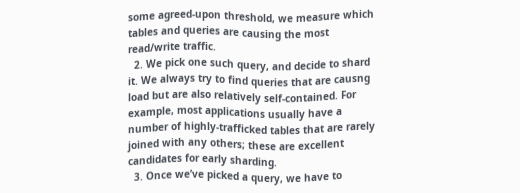some agreed-upon threshold, we measure which tables and queries are causing the most read/write traffic.
  2. We pick one such query, and decide to shard it. We always try to find queries that are causng load but are also relatively self-contained. For example, most applications usually have a number of highly-trafficked tables that are rarely joined with any others; these are excellent candidates for early sharding.
  3. Once we’ve picked a query, we have to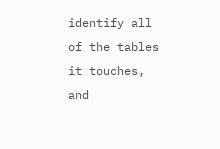identify all of the tables it touches, and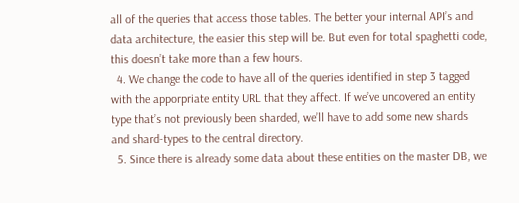all of the queries that access those tables. The better your internal API’s and data architecture, the easier this step will be. But even for total spaghetti code, this doesn’t take more than a few hours.
  4. We change the code to have all of the queries identified in step 3 tagged with the apporpriate entity URL that they affect. If we’ve uncovered an entity type that’s not previously been sharded, we’ll have to add some new shards and shard-types to the central directory.
  5. Since there is already some data about these entities on the master DB, we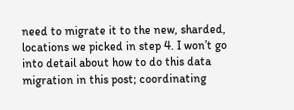need to migrate it to the new, sharded, locations we picked in step 4. I won’t go into detail about how to do this data migration in this post; coordinating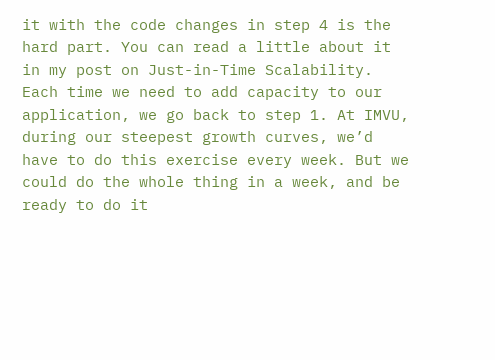it with the code changes in step 4 is the hard part. You can read a little about it in my post on Just-in-Time Scalability.
Each time we need to add capacity to our application, we go back to step 1. At IMVU, during our steepest growth curves, we’d have to do this exercise every week. But we could do the whole thing in a week, and be ready to do it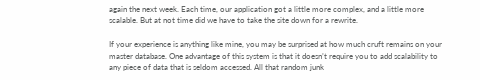again the next week. Each time, our application got a little more complex, and a little more scalable. But at not time did we have to take the site down for a rewrite.

If your experience is anything like mine, you may be surprised at how much cruft remains on your master database. One advantage of this system is that it doesn’t require you to add scalability to any piece of data that is seldom accessed. All that random junk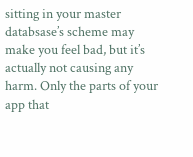sitting in your master databsase’s scheme may make you feel bad, but it’s actually not causing any harm. Only the parts of your app that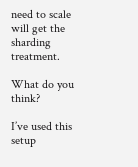need to scale will get the sharding treatment.

What do you think?

I’ve used this setup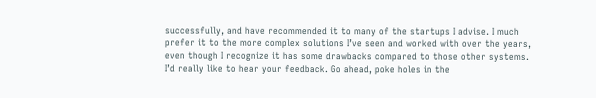successfully, and have recommended it to many of the startups I advise. I much prefer it to the more complex solutions I’ve seen and worked with over the years, even though I recognize it has some drawbacks compared to those other systems. I’d really like to hear your feedback. Go ahead, poke holes in the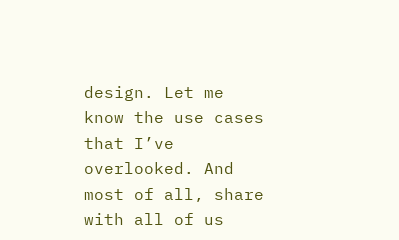design. Let me know the use cases that I’ve overlooked. And most of all, share with all of us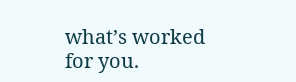what’s worked for you.